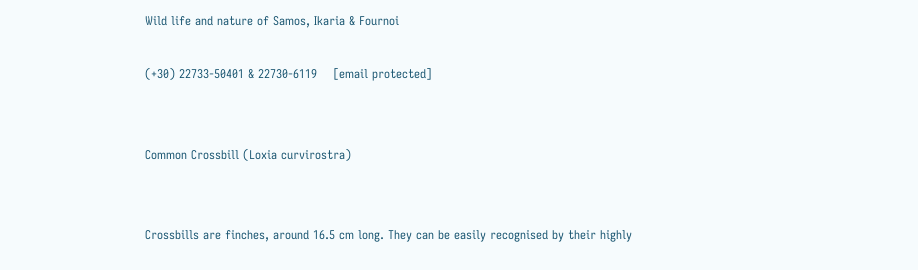Wild life and nature of Samos, Ikaria & Fournoi

(+30) 22733-50401 & 22730-6119    [email protected]


Common Crossbill (Loxia curvirostra)


Crossbills are finches, around 16.5 cm long. They can be easily recognised by their highly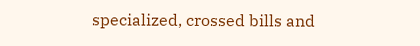specialized, crossed bills and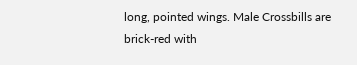long, pointed wings. Male Crossbills are brick-red with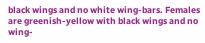black wings and no white wing-bars. Females are greenish-yellow with black wings and no wing-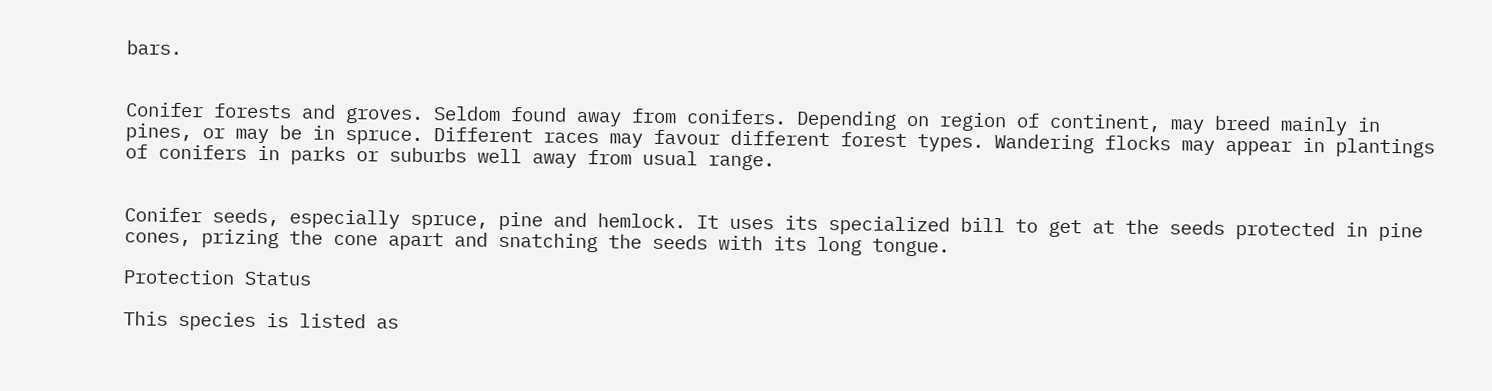bars.


Conifer forests and groves. Seldom found away from conifers. Depending on region of continent, may breed mainly in pines, or may be in spruce. Different races may favour different forest types. Wandering flocks may appear in plantings of conifers in parks or suburbs well away from usual range.


Conifer seeds, especially spruce, pine and hemlock. It uses its specialized bill to get at the seeds protected in pine cones, prizing the cone apart and snatching the seeds with its long tongue.

Protection Status

This species is listed as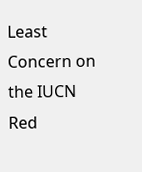Least Concern on the IUCN Red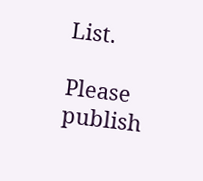List.

Please publish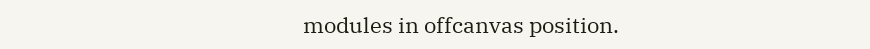modules in offcanvas position.